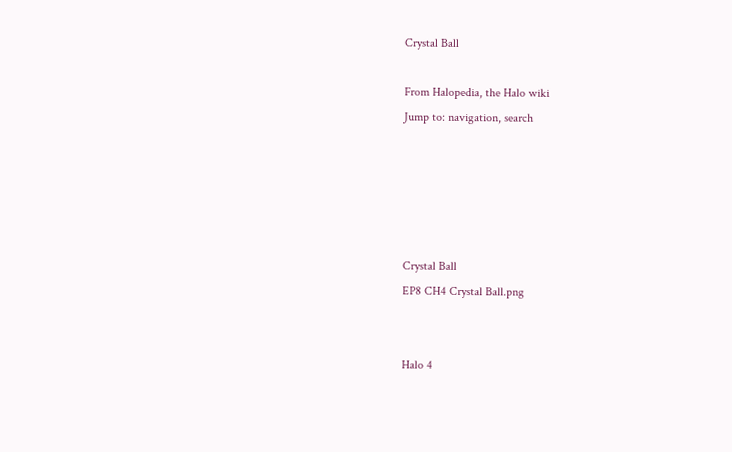Crystal Ball

From Halopedia, the Halo wiki
Jump to: navigation, search





Crystal Ball
EP8 CH4 Crystal Ball.png


Halo 4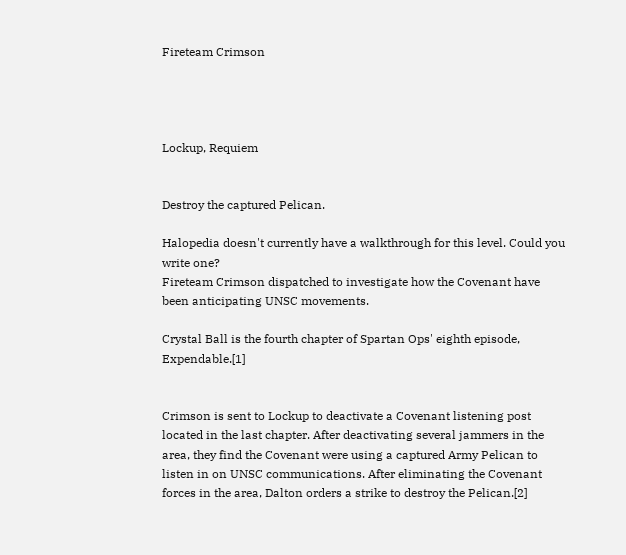Fireteam Crimson




Lockup, Requiem


Destroy the captured Pelican.

Halopedia doesn't currently have a walkthrough for this level. Could you write one?
Fireteam Crimson dispatched to investigate how the Covenant have been anticipating UNSC movements.

Crystal Ball is the fourth chapter of Spartan Ops' eighth episode, Expendable.[1]


Crimson is sent to Lockup to deactivate a Covenant listening post located in the last chapter. After deactivating several jammers in the area, they find the Covenant were using a captured Army Pelican to listen in on UNSC communications. After eliminating the Covenant forces in the area, Dalton orders a strike to destroy the Pelican.[2]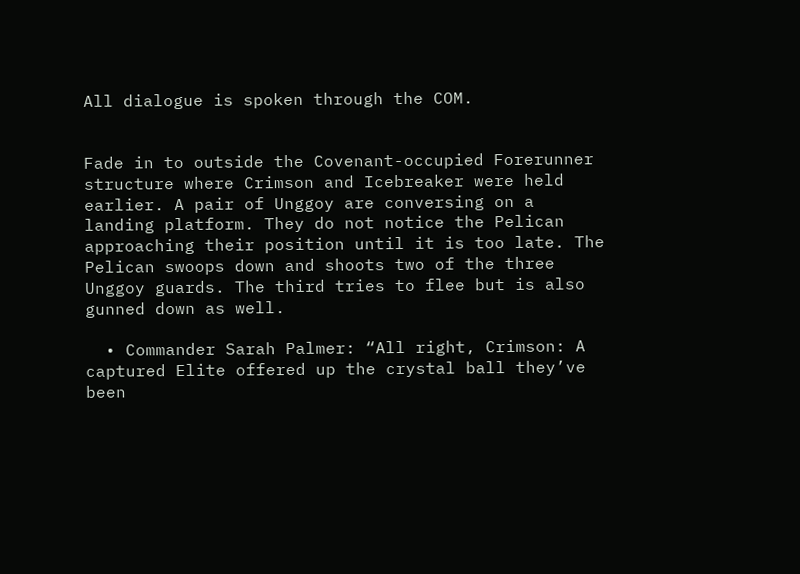All dialogue is spoken through the COM.


Fade in to outside the Covenant-occupied Forerunner structure where Crimson and Icebreaker were held earlier. A pair of Unggoy are conversing on a landing platform. They do not notice the Pelican approaching their position until it is too late. The Pelican swoops down and shoots two of the three Unggoy guards. The third tries to flee but is also gunned down as well.

  • Commander Sarah Palmer: “All right, Crimson: A captured Elite offered up the crystal ball they’ve been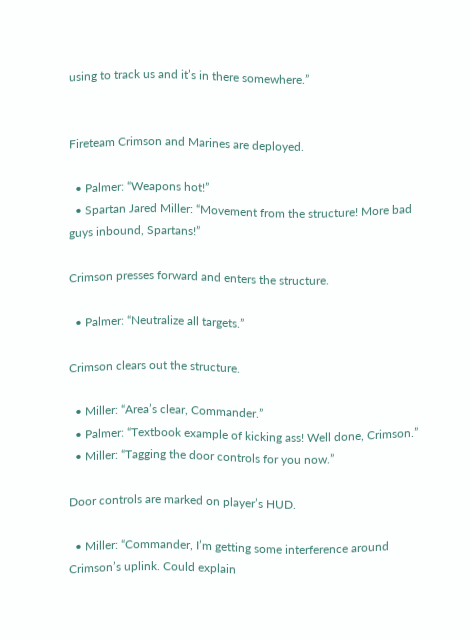using to track us and it’s in there somewhere.”


Fireteam Crimson and Marines are deployed.

  • Palmer: “Weapons hot!”
  • Spartan Jared Miller: “Movement from the structure! More bad guys inbound, Spartans!”

Crimson presses forward and enters the structure.

  • Palmer: “Neutralize all targets.”

Crimson clears out the structure.

  • Miller: “Area’s clear, Commander.”
  • Palmer: “Textbook example of kicking ass! Well done, Crimson.”
  • Miller: “Tagging the door controls for you now.”

Door controls are marked on player’s HUD.

  • Miller: “Commander, I’m getting some interference around Crimson’s uplink. Could explain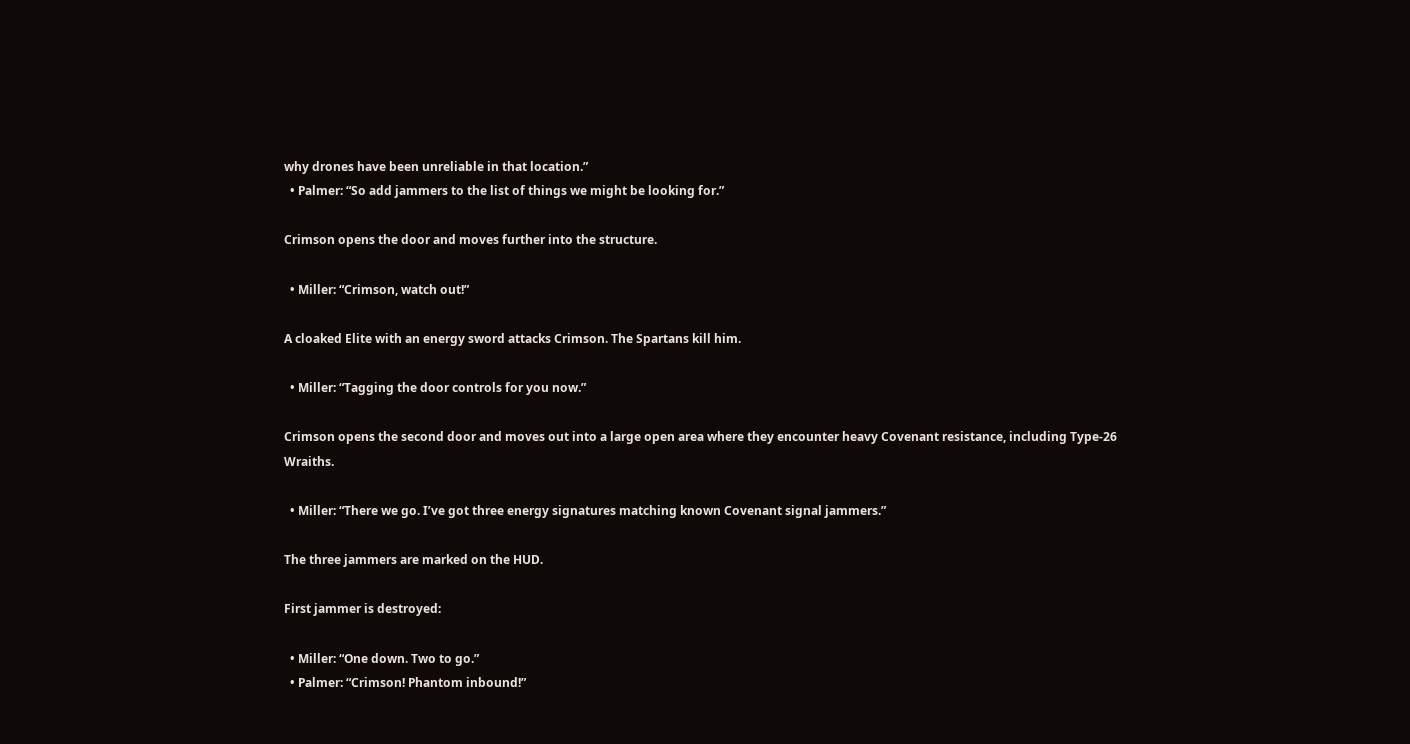why drones have been unreliable in that location.”
  • Palmer: “So add jammers to the list of things we might be looking for.”

Crimson opens the door and moves further into the structure.

  • Miller: “Crimson, watch out!”

A cloaked Elite with an energy sword attacks Crimson. The Spartans kill him.

  • Miller: “Tagging the door controls for you now.”

Crimson opens the second door and moves out into a large open area where they encounter heavy Covenant resistance, including Type-26 Wraiths.

  • Miller: “There we go. I’ve got three energy signatures matching known Covenant signal jammers.”

The three jammers are marked on the HUD.

First jammer is destroyed:

  • Miller: “One down. Two to go.”
  • Palmer: “Crimson! Phantom inbound!”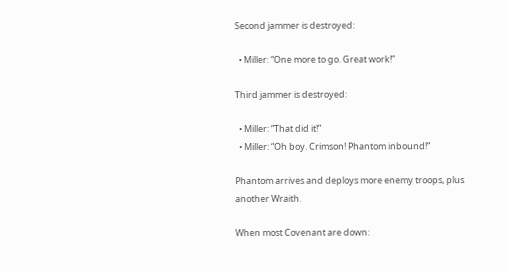Second jammer is destroyed:

  • Miller: “One more to go. Great work!”

Third jammer is destroyed:

  • Miller: “That did it!”
  • Miller: “Oh boy. Crimson! Phantom inbound!”

Phantom arrives and deploys more enemy troops, plus another Wraith.

When most Covenant are down: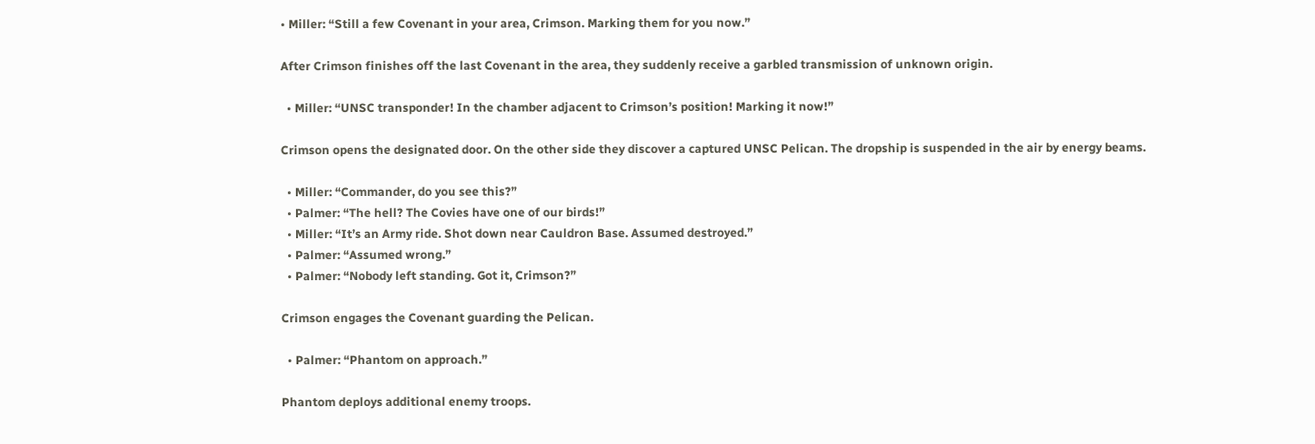• Miller: “Still a few Covenant in your area, Crimson. Marking them for you now.”

After Crimson finishes off the last Covenant in the area, they suddenly receive a garbled transmission of unknown origin.

  • Miller: “UNSC transponder! In the chamber adjacent to Crimson’s position! Marking it now!”

Crimson opens the designated door. On the other side they discover a captured UNSC Pelican. The dropship is suspended in the air by energy beams.

  • Miller: “Commander, do you see this?”
  • Palmer: “The hell? The Covies have one of our birds!”
  • Miller: “It’s an Army ride. Shot down near Cauldron Base. Assumed destroyed.”
  • Palmer: “Assumed wrong.”
  • Palmer: “Nobody left standing. Got it, Crimson?”

Crimson engages the Covenant guarding the Pelican.

  • Palmer: “Phantom on approach.”

Phantom deploys additional enemy troops.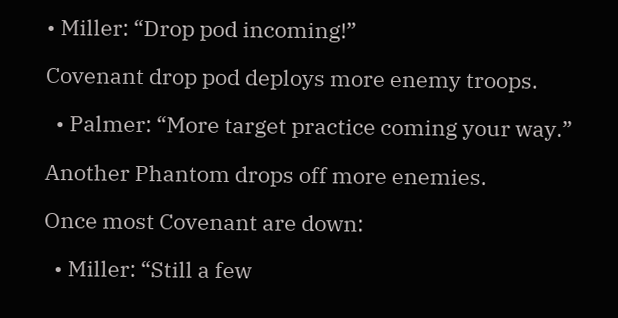• Miller: “Drop pod incoming!”

Covenant drop pod deploys more enemy troops.

  • Palmer: “More target practice coming your way.”

Another Phantom drops off more enemies.

Once most Covenant are down:

  • Miller: “Still a few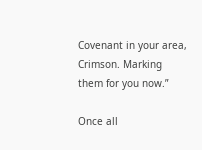Covenant in your area, Crimson. Marking them for you now.”

Once all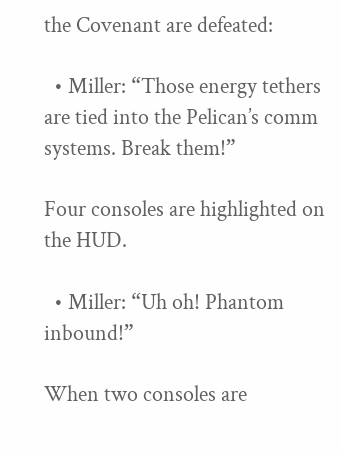the Covenant are defeated:

  • Miller: “Those energy tethers are tied into the Pelican’s comm systems. Break them!”

Four consoles are highlighted on the HUD.

  • Miller: “Uh oh! Phantom inbound!”

When two consoles are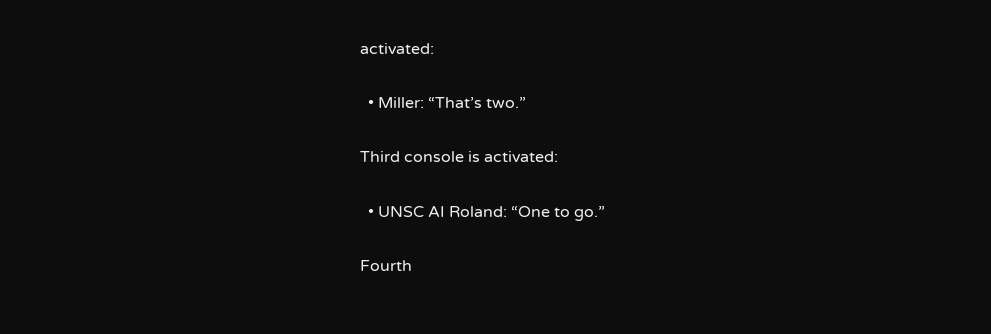activated:

  • Miller: “That’s two.”

Third console is activated:

  • UNSC AI Roland: “One to go.”

Fourth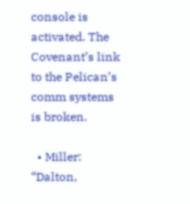console is activated. The Covenant’s link to the Pelican’s comm systems is broken.

  • Miller: “Dalton,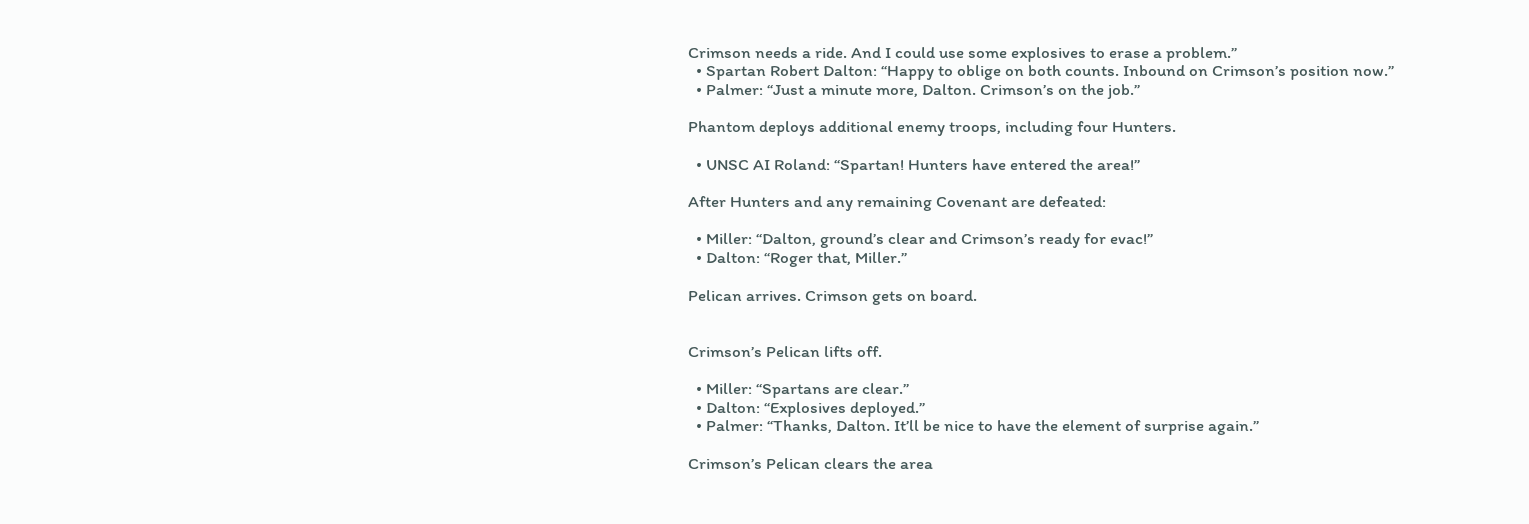Crimson needs a ride. And I could use some explosives to erase a problem.”
  • Spartan Robert Dalton: “Happy to oblige on both counts. Inbound on Crimson’s position now.”
  • Palmer: “Just a minute more, Dalton. Crimson’s on the job.”

Phantom deploys additional enemy troops, including four Hunters.

  • UNSC AI Roland: “Spartan! Hunters have entered the area!”

After Hunters and any remaining Covenant are defeated:

  • Miller: “Dalton, ground’s clear and Crimson’s ready for evac!”
  • Dalton: “Roger that, Miller.”

Pelican arrives. Crimson gets on board.


Crimson’s Pelican lifts off.

  • Miller: “Spartans are clear.”
  • Dalton: “Explosives deployed.”
  • Palmer: “Thanks, Dalton. It’ll be nice to have the element of surprise again.”

Crimson’s Pelican clears the area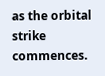as the orbital strike commences.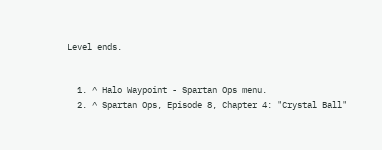Level ends.


  1. ^ Halo Waypoint - Spartan Ops menu.
  2. ^ Spartan Ops, Episode 8, Chapter 4: "Crystal Ball"